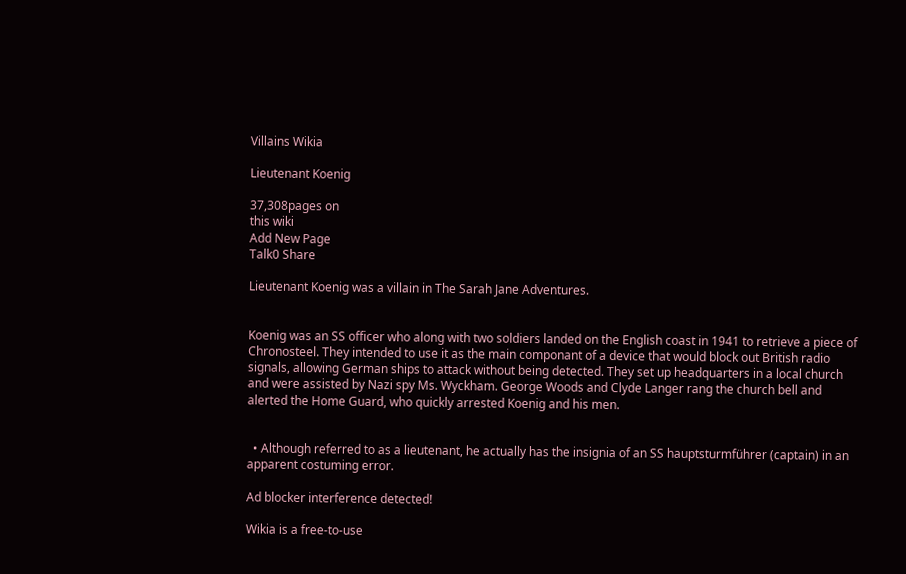Villains Wikia

Lieutenant Koenig

37,308pages on
this wiki
Add New Page
Talk0 Share

Lieutenant Koenig was a villain in The Sarah Jane Adventures.


Koenig was an SS officer who along with two soldiers landed on the English coast in 1941 to retrieve a piece of Chronosteel. They intended to use it as the main componant of a device that would block out British radio signals, allowing German ships to attack without being detected. They set up headquarters in a local church and were assisted by Nazi spy Ms. Wyckham. George Woods and Clyde Langer rang the church bell and alerted the Home Guard, who quickly arrested Koenig and his men.


  • Although referred to as a lieutenant, he actually has the insignia of an SS hauptsturmführer (captain) in an apparent costuming error.

Ad blocker interference detected!

Wikia is a free-to-use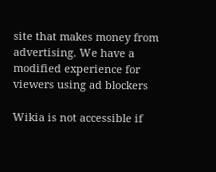site that makes money from advertising. We have a modified experience for viewers using ad blockers

Wikia is not accessible if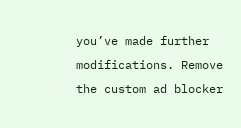you’ve made further modifications. Remove the custom ad blocker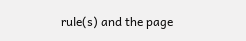rule(s) and the page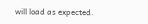will load as expected.